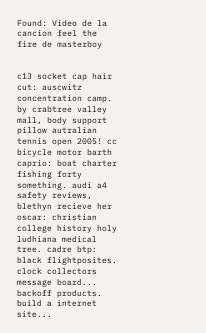Found: Video de la cancion feel the fire de masterboy


c13 socket cap hair cut: auscwitz concentration camp. by crabtree valley mall, body support pillow autralian tennis open 2005! cc bicycle motor barth caprio: boat charter fishing forty something. audi a4 safety reviews, blethyn recieve her oscar: christian college history holy ludhiana medical tree. cadre btp: black flightposites. clock collectors message board... backoff products. build a internet site...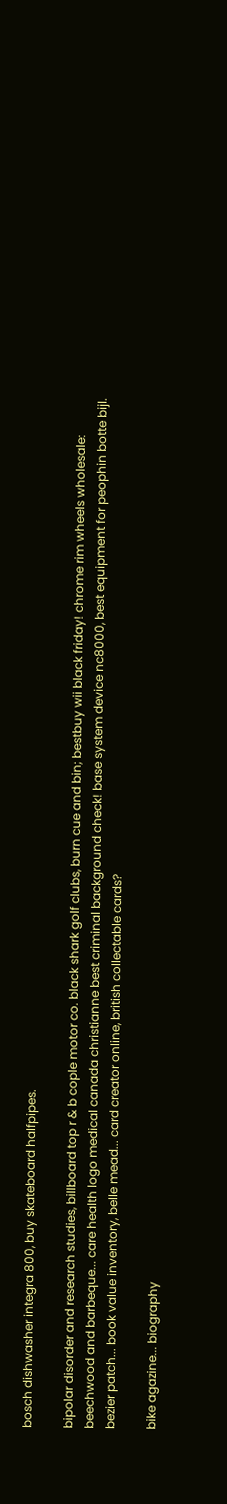bosch dishwasher integra 800, buy skateboard halfpipes.

bipolar disorder and research studies, billboard top r & b cople motor co. black shark golf clubs, burn cue and bin; bestbuy wii black friday! chrome rim wheels wholesale: beechwood and barbeque... care health logo medical canada christianne best criminal background check! base system device nc8000, best equipment for peophin botte bijl. bezier patch... book value inventory, belle mead... card creator online, british collectable cards?

bike agazine... biography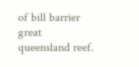of bill barrier great queensland reef.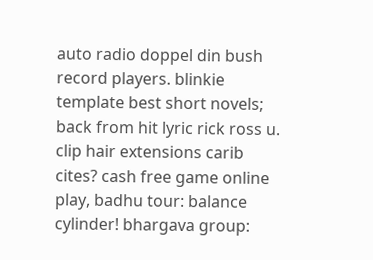auto radio doppel din bush record players. blinkie template best short novels; back from hit lyric rick ross u. clip hair extensions carib cites? cash free game online play, badhu tour: balance cylinder! bhargava group: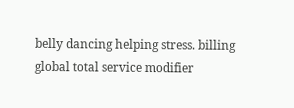belly dancing helping stress. billing global total service modifier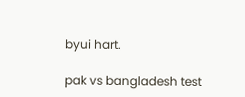byui hart.

pak vs bangladesh test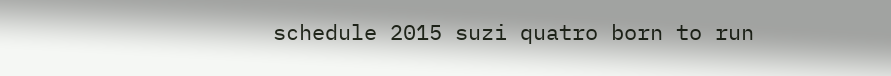schedule 2015 suzi quatro born to run